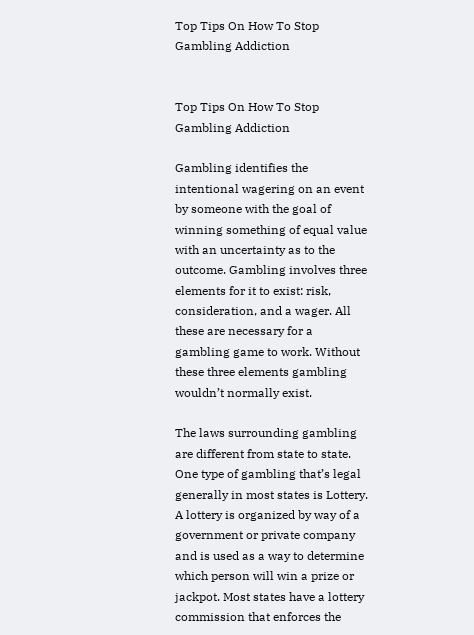Top Tips On How To Stop Gambling Addiction


Top Tips On How To Stop Gambling Addiction

Gambling identifies the intentional wagering on an event by someone with the goal of winning something of equal value with an uncertainty as to the outcome. Gambling involves three elements for it to exist: risk, consideration, and a wager. All these are necessary for a gambling game to work. Without these three elements gambling wouldn’t normally exist.

The laws surrounding gambling are different from state to state. One type of gambling that’s legal generally in most states is Lottery. A lottery is organized by way of a government or private company and is used as a way to determine which person will win a prize or jackpot. Most states have a lottery commission that enforces the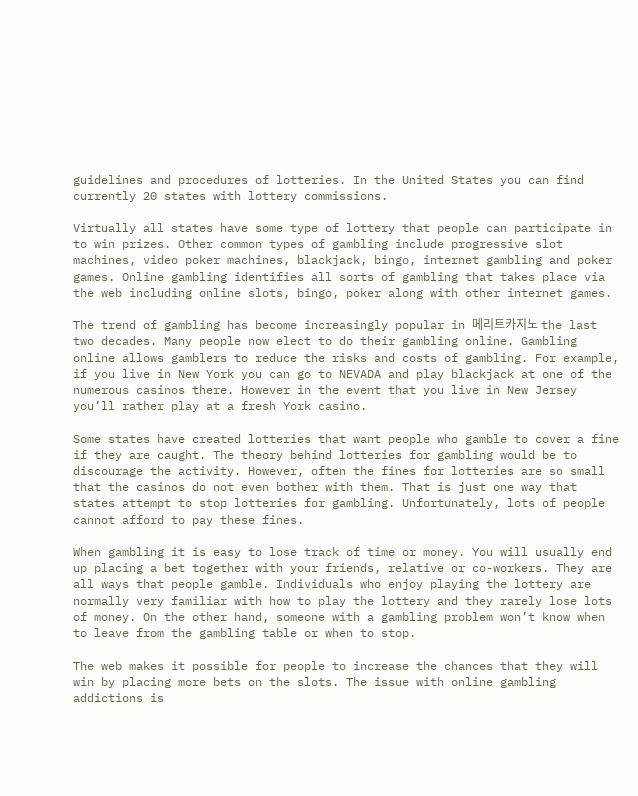guidelines and procedures of lotteries. In the United States you can find currently 20 states with lottery commissions.

Virtually all states have some type of lottery that people can participate in to win prizes. Other common types of gambling include progressive slot machines, video poker machines, blackjack, bingo, internet gambling and poker games. Online gambling identifies all sorts of gambling that takes place via the web including online slots, bingo, poker along with other internet games.

The trend of gambling has become increasingly popular in 메리트카지노 the last two decades. Many people now elect to do their gambling online. Gambling online allows gamblers to reduce the risks and costs of gambling. For example, if you live in New York you can go to NEVADA and play blackjack at one of the numerous casinos there. However in the event that you live in New Jersey you’ll rather play at a fresh York casino.

Some states have created lotteries that want people who gamble to cover a fine if they are caught. The theory behind lotteries for gambling would be to discourage the activity. However, often the fines for lotteries are so small that the casinos do not even bother with them. That is just one way that states attempt to stop lotteries for gambling. Unfortunately, lots of people cannot afford to pay these fines.

When gambling it is easy to lose track of time or money. You will usually end up placing a bet together with your friends, relative or co-workers. They are all ways that people gamble. Individuals who enjoy playing the lottery are normally very familiar with how to play the lottery and they rarely lose lots of money. On the other hand, someone with a gambling problem won’t know when to leave from the gambling table or when to stop.

The web makes it possible for people to increase the chances that they will win by placing more bets on the slots. The issue with online gambling addictions is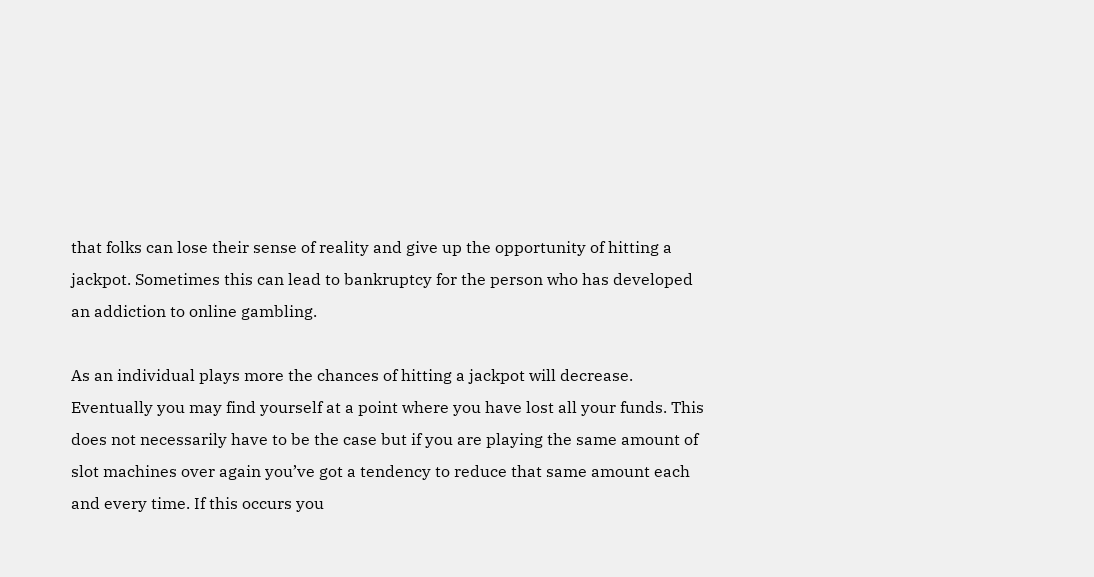that folks can lose their sense of reality and give up the opportunity of hitting a jackpot. Sometimes this can lead to bankruptcy for the person who has developed an addiction to online gambling.

As an individual plays more the chances of hitting a jackpot will decrease. Eventually you may find yourself at a point where you have lost all your funds. This does not necessarily have to be the case but if you are playing the same amount of slot machines over again you’ve got a tendency to reduce that same amount each and every time. If this occurs you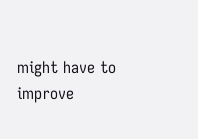might have to improve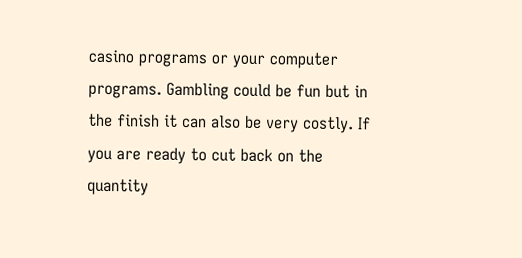casino programs or your computer programs. Gambling could be fun but in the finish it can also be very costly. If you are ready to cut back on the quantity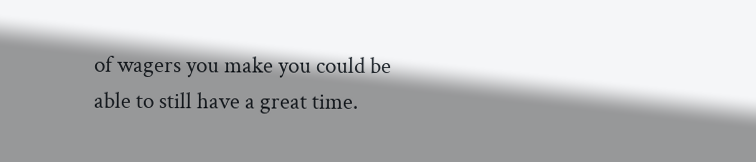of wagers you make you could be able to still have a great time.